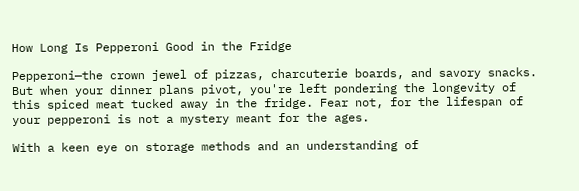How Long Is Pepperoni Good in the Fridge

Pepperoni—the crown jewel of pizzas, charcuterie boards, and savory snacks. But when your dinner plans pivot, you're left pondering the longevity of this spiced meat tucked away in the fridge. Fear not, for the lifespan of your pepperoni is not a mystery meant for the ages.

With a keen eye on storage methods and an understanding of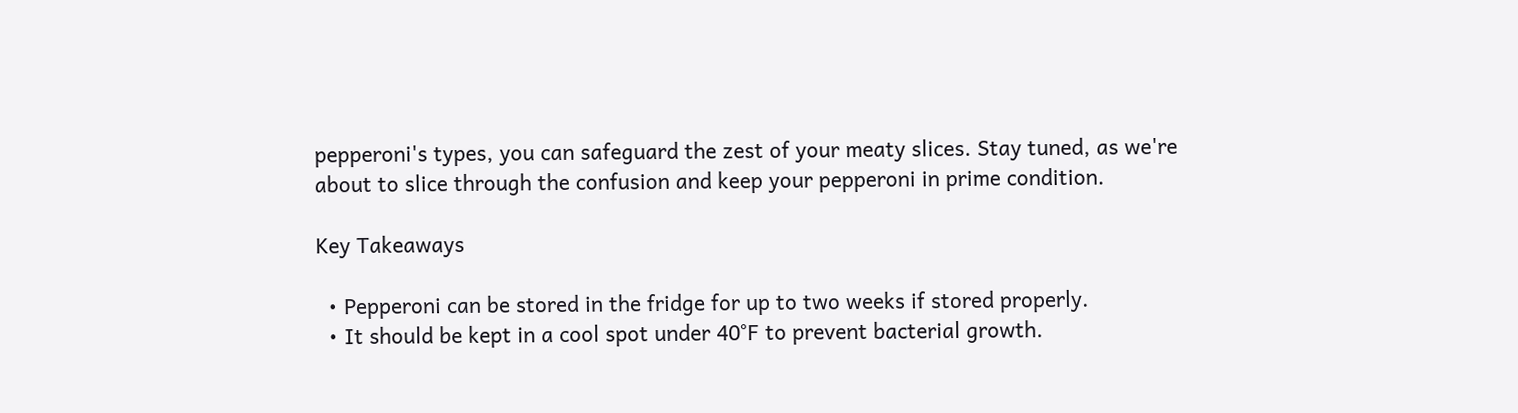pepperoni's types, you can safeguard the zest of your meaty slices. Stay tuned, as we're about to slice through the confusion and keep your pepperoni in prime condition.

Key Takeaways

  • Pepperoni can be stored in the fridge for up to two weeks if stored properly.
  • It should be kept in a cool spot under 40°F to prevent bacterial growth.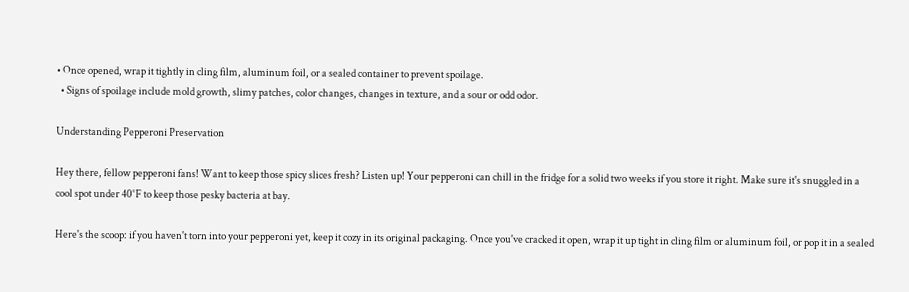• Once opened, wrap it tightly in cling film, aluminum foil, or a sealed container to prevent spoilage.
  • Signs of spoilage include mold growth, slimy patches, color changes, changes in texture, and a sour or odd odor.

Understanding Pepperoni Preservation

Hey there, fellow pepperoni fans! Want to keep those spicy slices fresh? Listen up! Your pepperoni can chill in the fridge for a solid two weeks if you store it right. Make sure it's snuggled in a cool spot under 40°F to keep those pesky bacteria at bay.

Here's the scoop: if you haven't torn into your pepperoni yet, keep it cozy in its original packaging. Once you've cracked it open, wrap it up tight in cling film or aluminum foil, or pop it in a sealed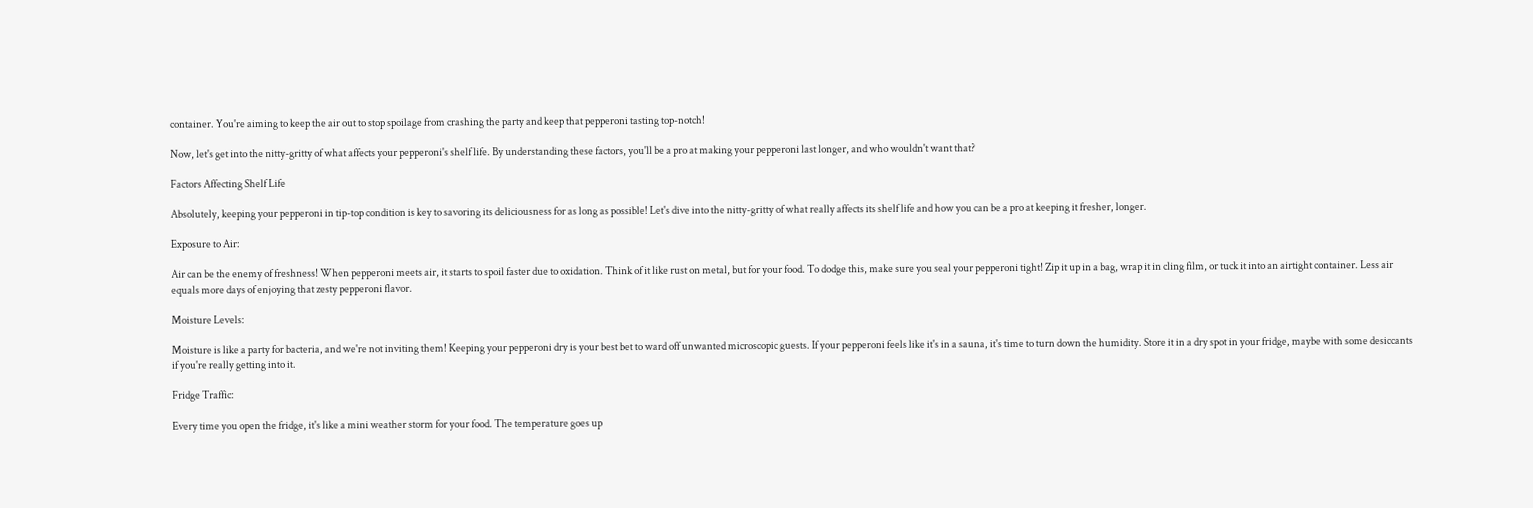container. You're aiming to keep the air out to stop spoilage from crashing the party and keep that pepperoni tasting top-notch!

Now, let's get into the nitty-gritty of what affects your pepperoni's shelf life. By understanding these factors, you'll be a pro at making your pepperoni last longer, and who wouldn't want that?

Factors Affecting Shelf Life

Absolutely, keeping your pepperoni in tip-top condition is key to savoring its deliciousness for as long as possible! Let's dive into the nitty-gritty of what really affects its shelf life and how you can be a pro at keeping it fresher, longer.

Exposure to Air:

Air can be the enemy of freshness! When pepperoni meets air, it starts to spoil faster due to oxidation. Think of it like rust on metal, but for your food. To dodge this, make sure you seal your pepperoni tight! Zip it up in a bag, wrap it in cling film, or tuck it into an airtight container. Less air equals more days of enjoying that zesty pepperoni flavor.

Moisture Levels:

Moisture is like a party for bacteria, and we're not inviting them! Keeping your pepperoni dry is your best bet to ward off unwanted microscopic guests. If your pepperoni feels like it's in a sauna, it's time to turn down the humidity. Store it in a dry spot in your fridge, maybe with some desiccants if you're really getting into it.

Fridge Traffic:

Every time you open the fridge, it's like a mini weather storm for your food. The temperature goes up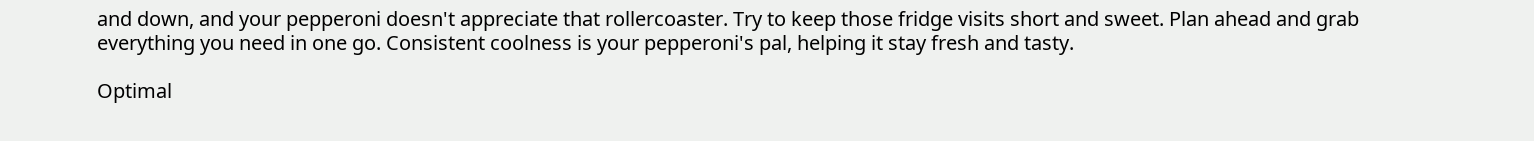and down, and your pepperoni doesn't appreciate that rollercoaster. Try to keep those fridge visits short and sweet. Plan ahead and grab everything you need in one go. Consistent coolness is your pepperoni's pal, helping it stay fresh and tasty.

Optimal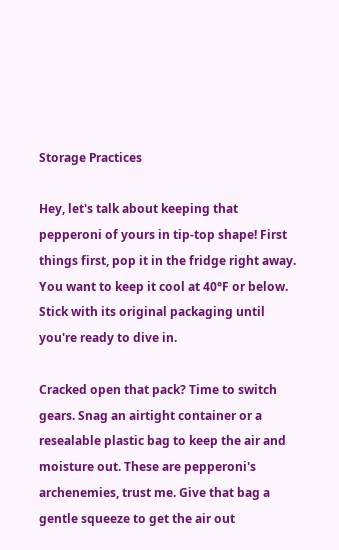Storage Practices

Hey, let's talk about keeping that pepperoni of yours in tip-top shape! First things first, pop it in the fridge right away. You want to keep it cool at 40°F or below. Stick with its original packaging until you're ready to dive in.

Cracked open that pack? Time to switch gears. Snag an airtight container or a resealable plastic bag to keep the air and moisture out. These are pepperoni's archenemies, trust me. Give that bag a gentle squeeze to get the air out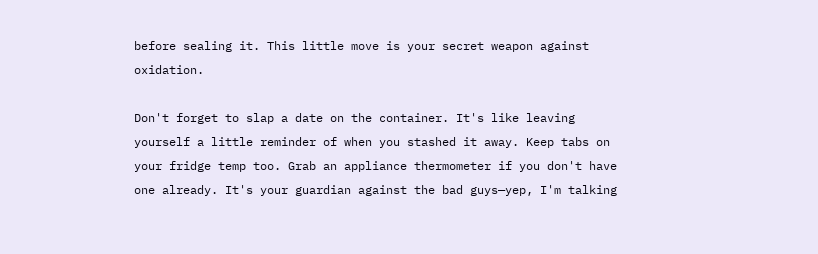before sealing it. This little move is your secret weapon against oxidation.

Don't forget to slap a date on the container. It's like leaving yourself a little reminder of when you stashed it away. Keep tabs on your fridge temp too. Grab an appliance thermometer if you don't have one already. It's your guardian against the bad guys—yep, I'm talking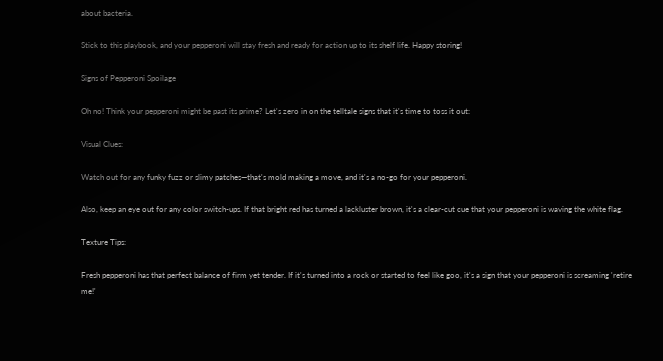about bacteria.

Stick to this playbook, and your pepperoni will stay fresh and ready for action up to its shelf life. Happy storing!

Signs of Pepperoni Spoilage

Oh no! Think your pepperoni might be past its prime? Let's zero in on the telltale signs that it's time to toss it out:

Visual Clues:

Watch out for any funky fuzz or slimy patches—that's mold making a move, and it's a no-go for your pepperoni.

Also, keep an eye out for any color switch-ups. If that bright red has turned a lackluster brown, it's a clear-cut cue that your pepperoni is waving the white flag.

Texture Tips:

Fresh pepperoni has that perfect balance of firm yet tender. If it's turned into a rock or started to feel like goo, it's a sign that your pepperoni is screaming 'retire me!'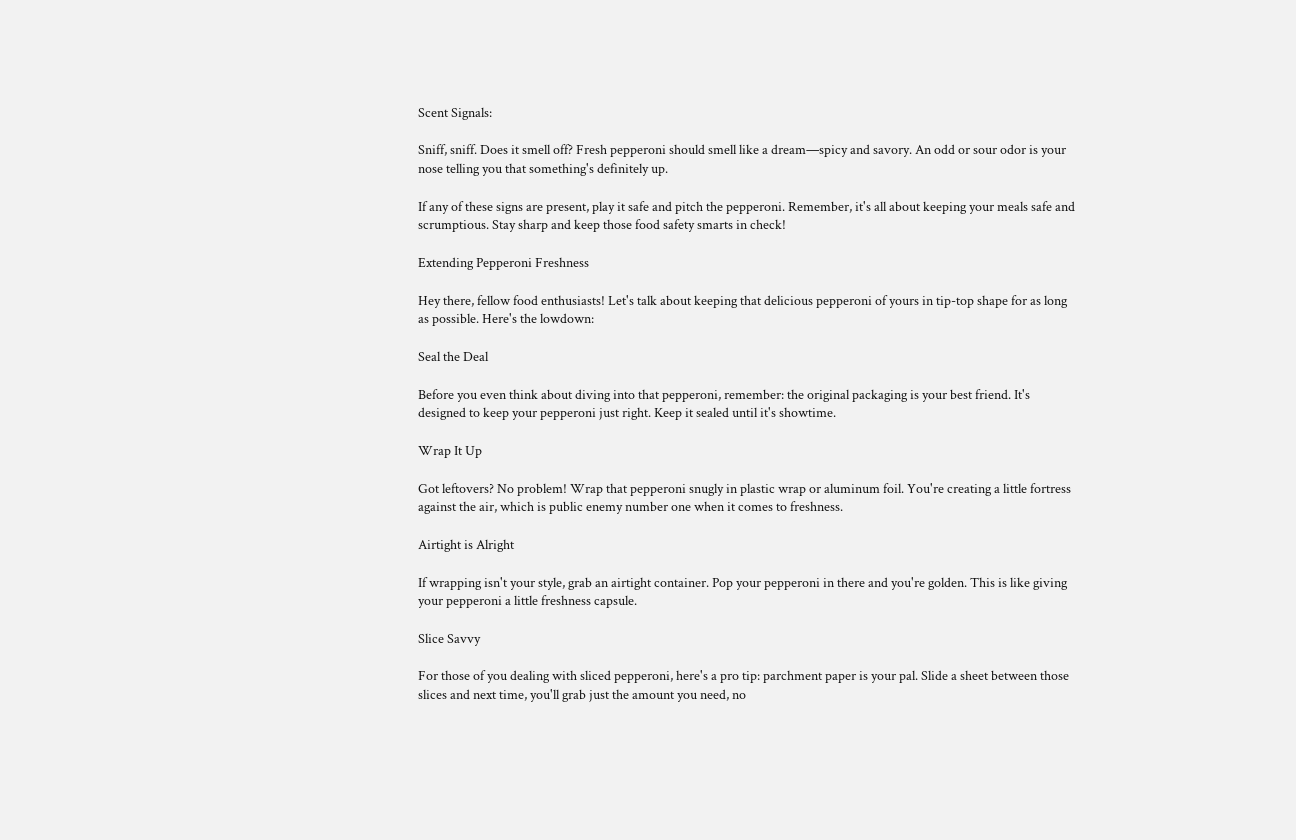Scent Signals:

Sniff, sniff. Does it smell off? Fresh pepperoni should smell like a dream—spicy and savory. An odd or sour odor is your nose telling you that something's definitely up.

If any of these signs are present, play it safe and pitch the pepperoni. Remember, it's all about keeping your meals safe and scrumptious. Stay sharp and keep those food safety smarts in check!

Extending Pepperoni Freshness

Hey there, fellow food enthusiasts! Let's talk about keeping that delicious pepperoni of yours in tip-top shape for as long as possible. Here's the lowdown:

Seal the Deal

Before you even think about diving into that pepperoni, remember: the original packaging is your best friend. It's designed to keep your pepperoni just right. Keep it sealed until it's showtime.

Wrap It Up

Got leftovers? No problem! Wrap that pepperoni snugly in plastic wrap or aluminum foil. You're creating a little fortress against the air, which is public enemy number one when it comes to freshness.

Airtight is Alright

If wrapping isn't your style, grab an airtight container. Pop your pepperoni in there and you're golden. This is like giving your pepperoni a little freshness capsule.

Slice Savvy

For those of you dealing with sliced pepperoni, here's a pro tip: parchment paper is your pal. Slide a sheet between those slices and next time, you'll grab just the amount you need, no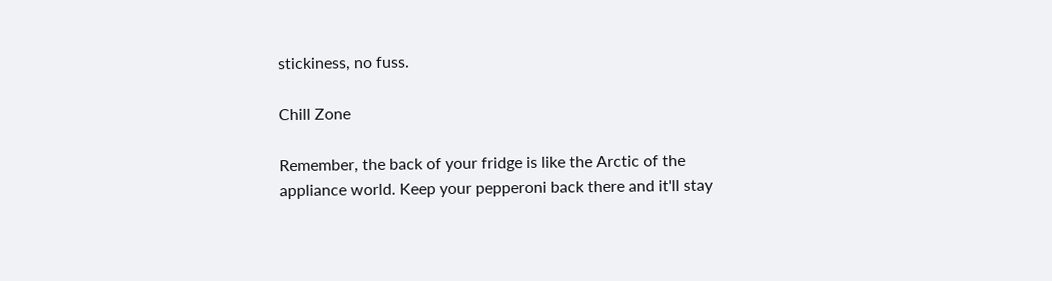stickiness, no fuss.

Chill Zone

Remember, the back of your fridge is like the Arctic of the appliance world. Keep your pepperoni back there and it'll stay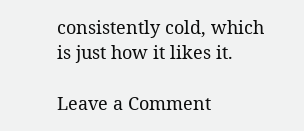consistently cold, which is just how it likes it.

Leave a Comment